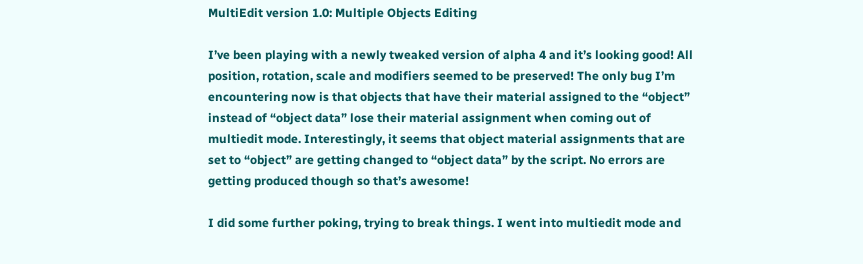MultiEdit version 1.0: Multiple Objects Editing

I’ve been playing with a newly tweaked version of alpha 4 and it’s looking good! All position, rotation, scale and modifiers seemed to be preserved! The only bug I’m encountering now is that objects that have their material assigned to the “object” instead of “object data” lose their material assignment when coming out of multiedit mode. Interestingly, it seems that object material assignments that are set to “object” are getting changed to “object data” by the script. No errors are getting produced though so that’s awesome!

I did some further poking, trying to break things. I went into multiedit mode and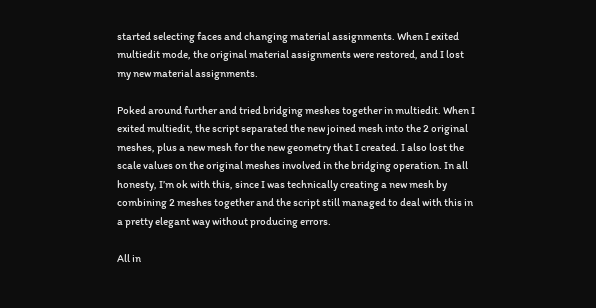started selecting faces and changing material assignments. When I exited multiedit mode, the original material assignments were restored, and I lost my new material assignments.

Poked around further and tried bridging meshes together in multiedit. When I exited multiedit, the script separated the new joined mesh into the 2 original meshes, plus a new mesh for the new geometry that I created. I also lost the scale values on the original meshes involved in the bridging operation. In all honesty, I’m ok with this, since I was technically creating a new mesh by combining 2 meshes together and the script still managed to deal with this in a pretty elegant way without producing errors.

All in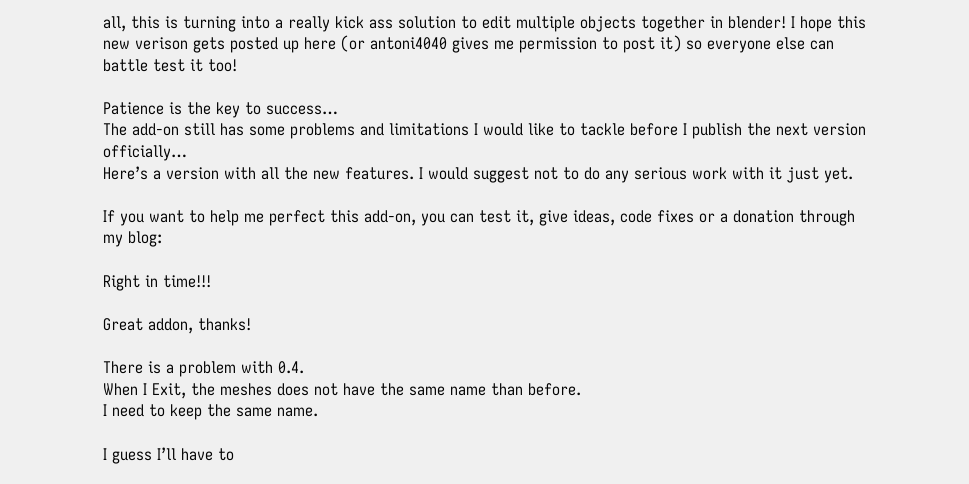all, this is turning into a really kick ass solution to edit multiple objects together in blender! I hope this new verison gets posted up here (or antoni4040 gives me permission to post it) so everyone else can battle test it too!

Patience is the key to success…
The add-on still has some problems and limitations I would like to tackle before I publish the next version officially…
Here’s a version with all the new features. I would suggest not to do any serious work with it just yet.

If you want to help me perfect this add-on, you can test it, give ideas, code fixes or a donation through my blog:

Right in time!!!

Great addon, thanks!

There is a problem with 0.4.
When I Exit, the meshes does not have the same name than before.
I need to keep the same name.

I guess I’ll have to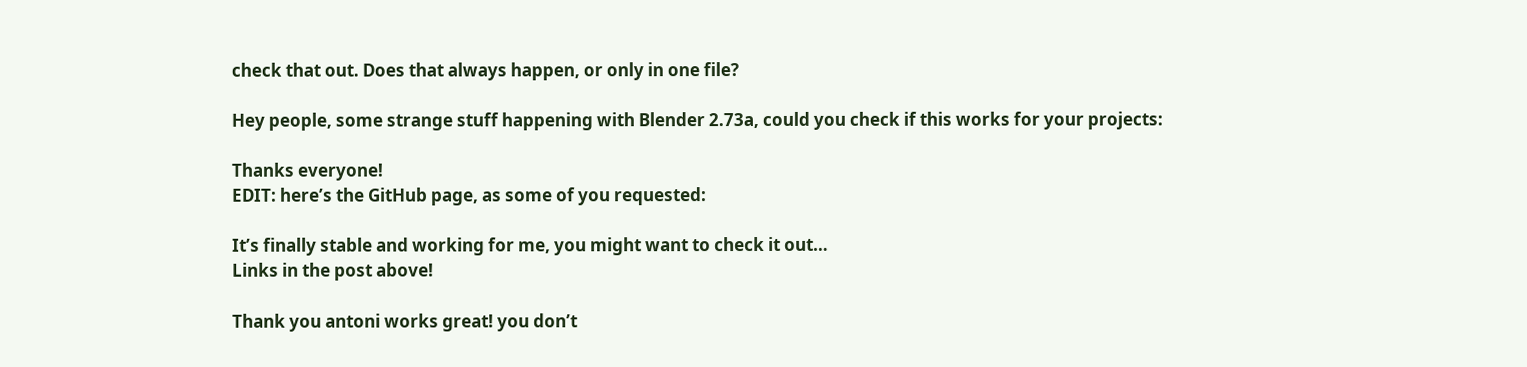check that out. Does that always happen, or only in one file?

Hey people, some strange stuff happening with Blender 2.73a, could you check if this works for your projects:

Thanks everyone!
EDIT: here’s the GitHub page, as some of you requested:

It’s finally stable and working for me, you might want to check it out…
Links in the post above!

Thank you antoni works great! you don’t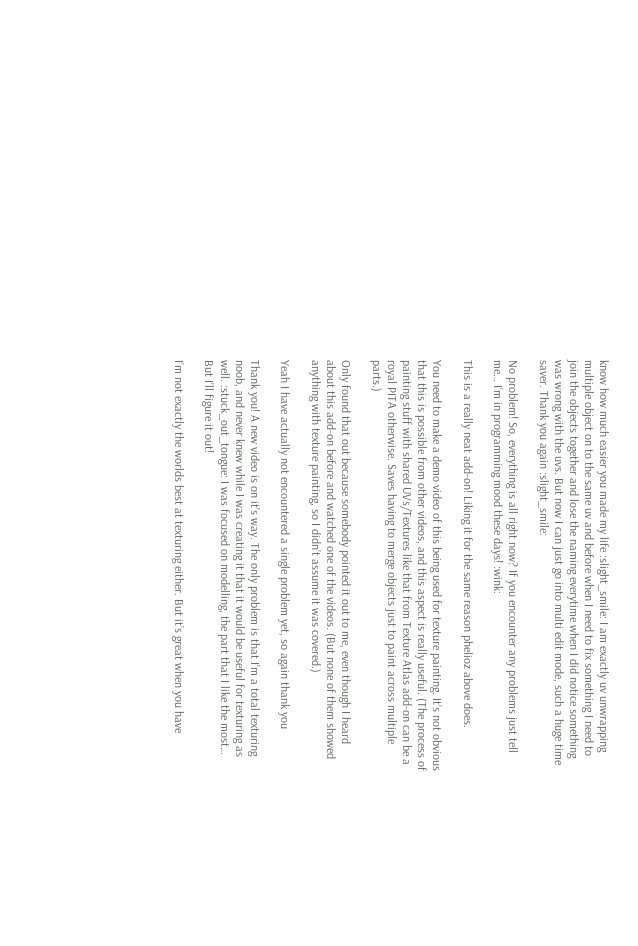know how much easier you made my life :slight_smile: I am exactly uv unwrapping multiple object on to the same uv and before when I need to fix something I need to join the objects together and lose the naming everytime when I did notice something was wrong with the uvs. But now I can just go into multi edit mode, such a huge time saver. Thank you again :slight_smile:

No problem! So, everything is all right now? If you encounter any problems just tell me… I’m in programming mood these days! :wink:

This is a really neat add-on! Liking it for the same reason phelioz above does.

You need to make a demo video of this being used for texture painting. It’s not obvious that this is possible from other videos, and this aspect is really useful. (The process of painting stuff with shared UVs/Textures like that from Texture Atlas add-on can be a royal PITA otherwise. Saves having to merge objects just to paint across multiple parts.)

Only found that out because somebody pointed it out to me, even though I heard about this add-on before and watched one of the videos. (But none of them showed anything with texture painting, so I didn’t assume it was covered.)

Yeah I have actually not encountered a single problem yet, so again thank you

Thank you! A new video is on it’s way. The only problem is that I’m a total texturing noob, and never knew while I was creating it that it would be useful for texturing as well. :stuck_out_tongue: I was focused on modelling, the part that I like the most… But I’ll figure it out!

I’m not exactly the worlds best at texturing either. But it’s great when you have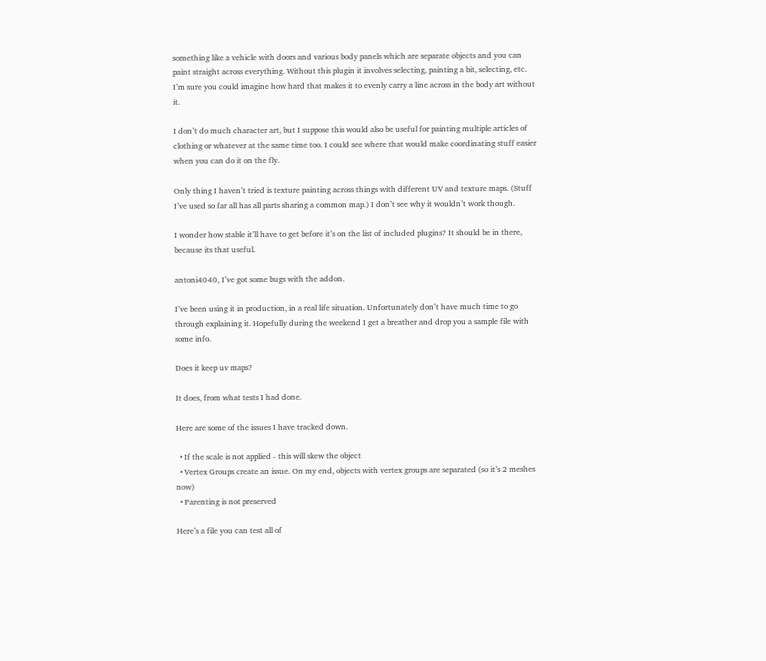something like a vehicle with doors and various body panels which are separate objects and you can paint straight across everything. Without this plugin it involves selecting, painting a bit, selecting, etc. I’m sure you could imagine how hard that makes it to evenly carry a line across in the body art without it.

I don’t do much character art, but I suppose this would also be useful for painting multiple articles of clothing or whatever at the same time too. I could see where that would make coordinating stuff easier when you can do it on the fly.

Only thing I haven’t tried is texture painting across things with different UV and texture maps. (Stuff I’ve used so far all has all parts sharing a common map.) I don’t see why it wouldn’t work though.

I wonder how stable it’ll have to get before it’s on the list of included plugins? It should be in there, because its that useful.

antoni4040, I’ve got some bugs with the addon.

I’ve been using it in production, in a real life situation. Unfortunately don’t have much time to go through explaining it. Hopefully during the weekend I get a breather and drop you a sample file with some info.

Does it keep uv maps?

It does, from what tests I had done.

Here are some of the issues I have tracked down.

  • If the scale is not applied - this will skew the object
  • Vertex Groups create an issue. On my end, objects with vertex groups are separated (so it’s 2 meshes now)
  • Parenting is not preserved

Here’s a file you can test all of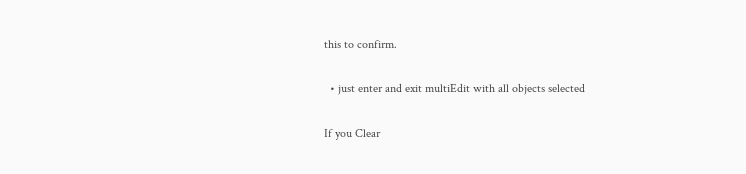this to confirm.

  • just enter and exit multiEdit with all objects selected

If you Clear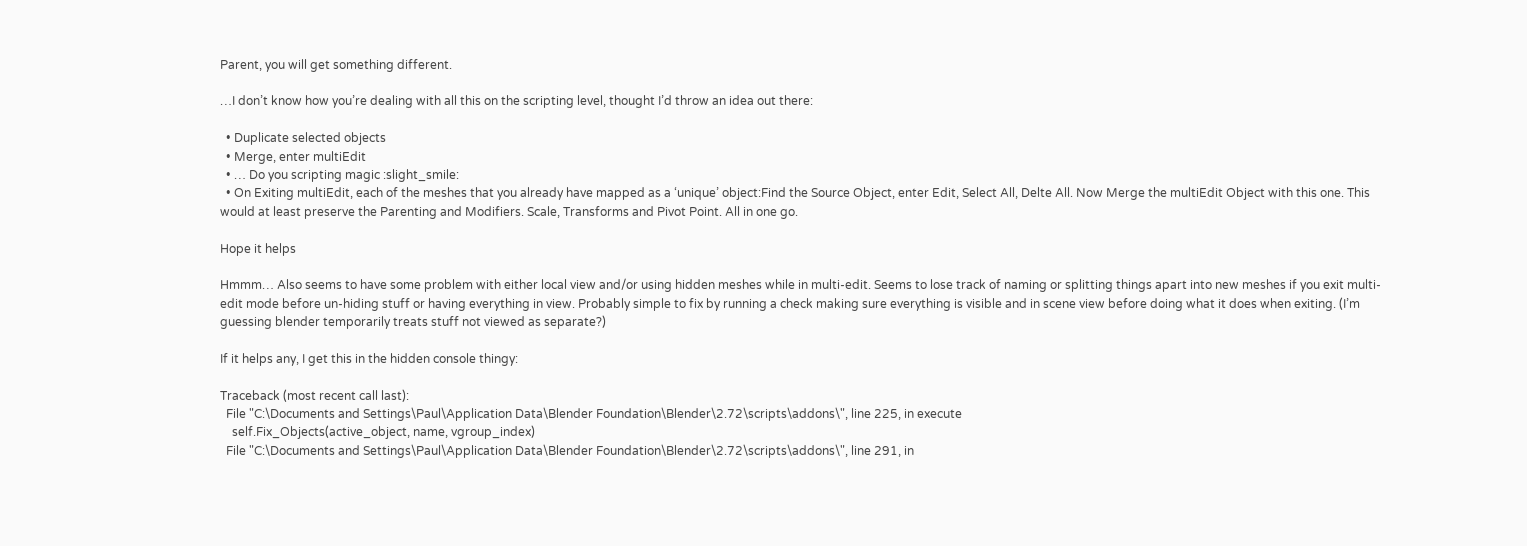Parent, you will get something different.

…I don’t know how you’re dealing with all this on the scripting level, thought I’d throw an idea out there:

  • Duplicate selected objects
  • Merge, enter multiEdit
  • … Do you scripting magic :slight_smile:
  • On Exiting multiEdit, each of the meshes that you already have mapped as a ‘unique’ object:Find the Source Object, enter Edit, Select All, Delte All. Now Merge the multiEdit Object with this one. This would at least preserve the Parenting and Modifiers. Scale, Transforms and Pivot Point. All in one go.

Hope it helps

Hmmm… Also seems to have some problem with either local view and/or using hidden meshes while in multi-edit. Seems to lose track of naming or splitting things apart into new meshes if you exit multi-edit mode before un-hiding stuff or having everything in view. Probably simple to fix by running a check making sure everything is visible and in scene view before doing what it does when exiting. (I’m guessing blender temporarily treats stuff not viewed as separate?)

If it helps any, I get this in the hidden console thingy:

Traceback (most recent call last):
  File "C:\Documents and Settings\Paul\Application Data\Blender Foundation\Blender\2.72\scripts\addons\", line 225, in execute
    self.Fix_Objects(active_object, name, vgroup_index)
  File "C:\Documents and Settings\Paul\Application Data\Blender Foundation\Blender\2.72\scripts\addons\", line 291, in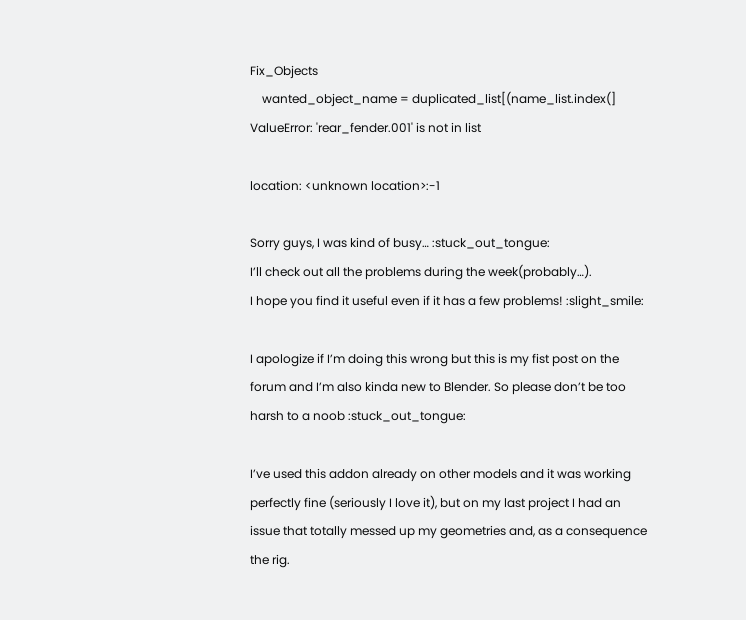Fix_Objects
    wanted_object_name = duplicated_list[(name_list.index(]
ValueError: 'rear_fender.001' is not in list

location: <unknown location>:-1

Sorry guys, I was kind of busy… :stuck_out_tongue:
I’ll check out all the problems during the week(probably…).
I hope you find it useful even if it has a few problems! :slight_smile:

I apologize if I’m doing this wrong but this is my fist post on the forum and I’m also kinda new to Blender. So please don’t be too harsh to a noob :stuck_out_tongue:

I’ve used this addon already on other models and it was working perfectly fine (seriously I love it), but on my last project I had an issue that totally messed up my geometries and, as a consequence the rig.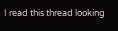I read this thread looking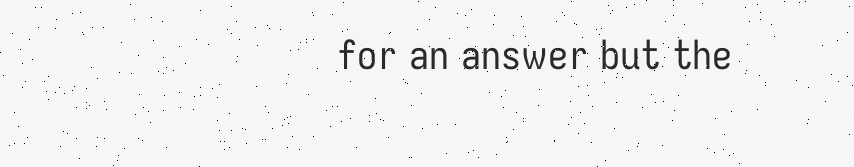for an answer but the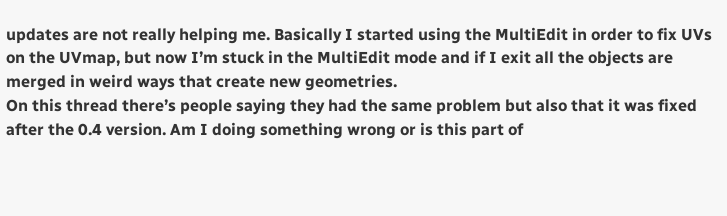updates are not really helping me. Basically I started using the MultiEdit in order to fix UVs on the UVmap, but now I’m stuck in the MultiEdit mode and if I exit all the objects are merged in weird ways that create new geometries.
On this thread there’s people saying they had the same problem but also that it was fixed after the 0.4 version. Am I doing something wrong or is this part of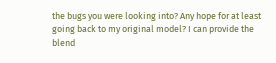the bugs you were looking into? Any hope for at least going back to my original model? I can provide the blend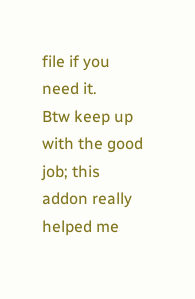file if you need it.
Btw keep up with the good job; this addon really helped me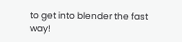to get into blender the fast way!